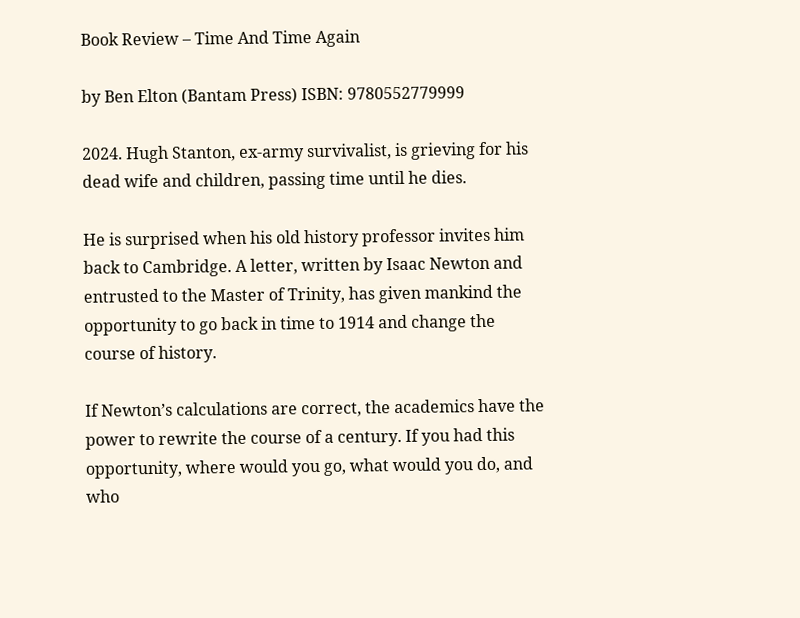Book Review – Time And Time Again

by Ben Elton (Bantam Press) ISBN: 9780552779999

2024. Hugh Stanton, ex-army survivalist, is grieving for his dead wife and children, passing time until he dies.

He is surprised when his old history professor invites him back to Cambridge. A letter, written by Isaac Newton and entrusted to the Master of Trinity, has given mankind the opportunity to go back in time to 1914 and change the course of history.

If Newton’s calculations are correct, the academics have the power to rewrite the course of a century. If you had this opportunity, where would you go, what would you do, and who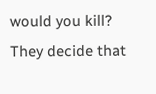would you kill? They decide that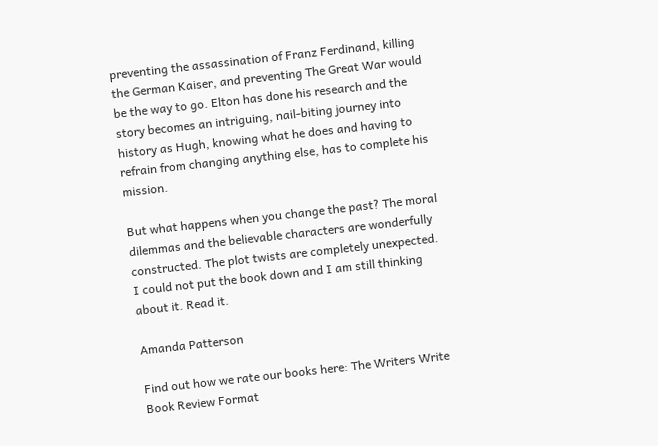preventing the assassination of Franz Ferdinand, killing the German Kaiser, and preventing The Great War would be the way to go. Elton has done his research and the story becomes an intriguing, nail-biting journey into history as Hugh, knowing what he does and having to refrain from changing anything else, has to complete his mission.

But what happens when you change the past? The moral dilemmas and the believable characters are wonderfully constructed. The plot twists are completely unexpected. I could not put the book down and I am still thinking about it. Read it.

Amanda Patterson

Find out how we rate our books here: The Writers Write Book Review Format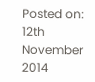Posted on: 12th November 2014